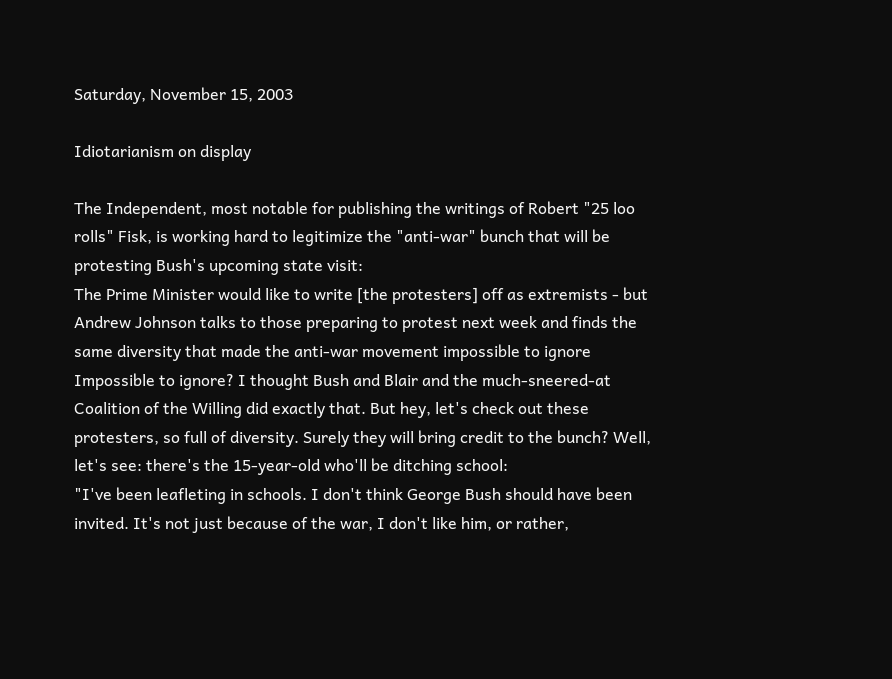Saturday, November 15, 2003

Idiotarianism on display

The Independent, most notable for publishing the writings of Robert "25 loo rolls" Fisk, is working hard to legitimize the "anti-war" bunch that will be protesting Bush's upcoming state visit:
The Prime Minister would like to write [the protesters] off as extremists - but Andrew Johnson talks to those preparing to protest next week and finds the same diversity that made the anti-war movement impossible to ignore
Impossible to ignore? I thought Bush and Blair and the much-sneered-at Coalition of the Willing did exactly that. But hey, let's check out these protesters, so full of diversity. Surely they will bring credit to the bunch? Well, let's see: there's the 15-year-old who'll be ditching school:
"I've been leafleting in schools. I don't think George Bush should have been invited. It's not just because of the war, I don't like him, or rather,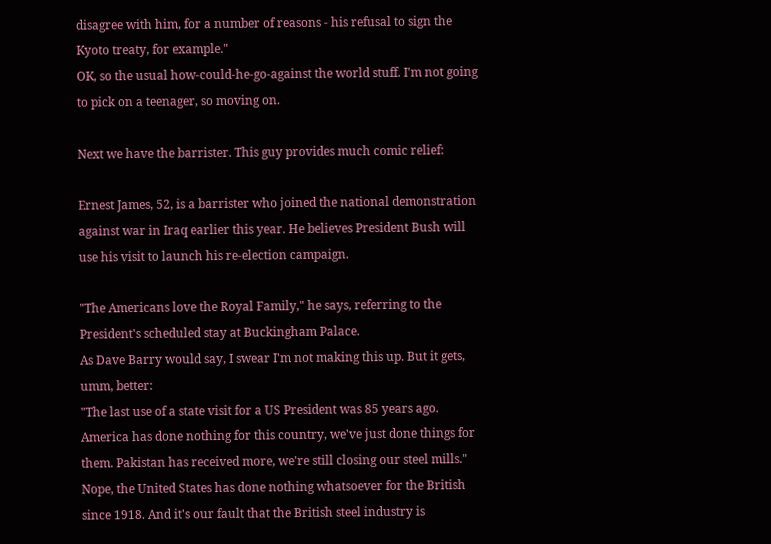disagree with him, for a number of reasons - his refusal to sign the Kyoto treaty, for example."
OK, so the usual how-could-he-go-against the world stuff. I'm not going to pick on a teenager, so moving on.

Next we have the barrister. This guy provides much comic relief:

Ernest James, 52, is a barrister who joined the national demonstration against war in Iraq earlier this year. He believes President Bush will use his visit to launch his re-election campaign.

"The Americans love the Royal Family," he says, referring to the President's scheduled stay at Buckingham Palace.
As Dave Barry would say, I swear I'm not making this up. But it gets, umm, better:
"The last use of a state visit for a US President was 85 years ago. America has done nothing for this country, we've just done things for them. Pakistan has received more, we're still closing our steel mills."
Nope, the United States has done nothing whatsoever for the British since 1918. And it's our fault that the British steel industry is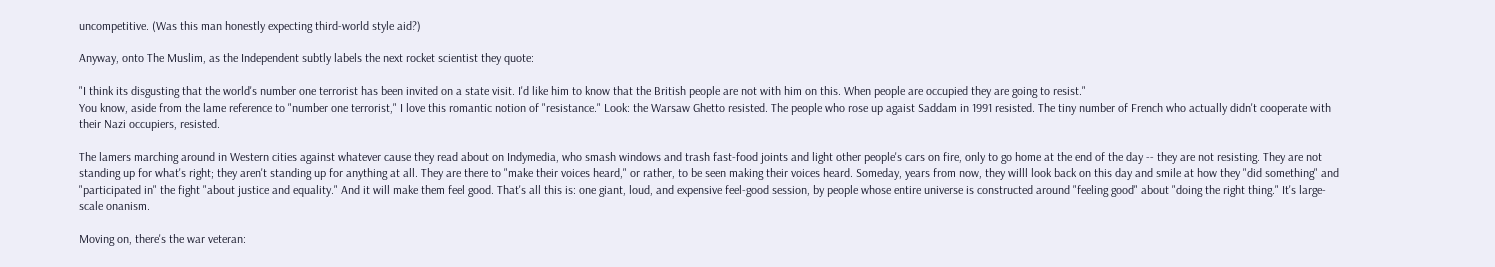uncompetitive. (Was this man honestly expecting third-world style aid?)

Anyway, onto The Muslim, as the Independent subtly labels the next rocket scientist they quote:

"I think its disgusting that the world's number one terrorist has been invited on a state visit. I'd like him to know that the British people are not with him on this. When people are occupied they are going to resist."
You know, aside from the lame reference to "number one terrorist," I love this romantic notion of "resistance." Look: the Warsaw Ghetto resisted. The people who rose up agaist Saddam in 1991 resisted. The tiny number of French who actually didn't cooperate with their Nazi occupiers, resisted.

The lamers marching around in Western cities against whatever cause they read about on Indymedia, who smash windows and trash fast-food joints and light other people's cars on fire, only to go home at the end of the day -- they are not resisting. They are not standing up for what's right; they aren't standing up for anything at all. They are there to "make their voices heard," or rather, to be seen making their voices heard. Someday, years from now, they willl look back on this day and smile at how they "did something" and "participated in" the fight "about justice and equality." And it will make them feel good. That's all this is: one giant, loud, and expensive feel-good session, by people whose entire universe is constructed around "feeling good" about "doing the right thing." It's large-scale onanism.

Moving on, there's the war veteran: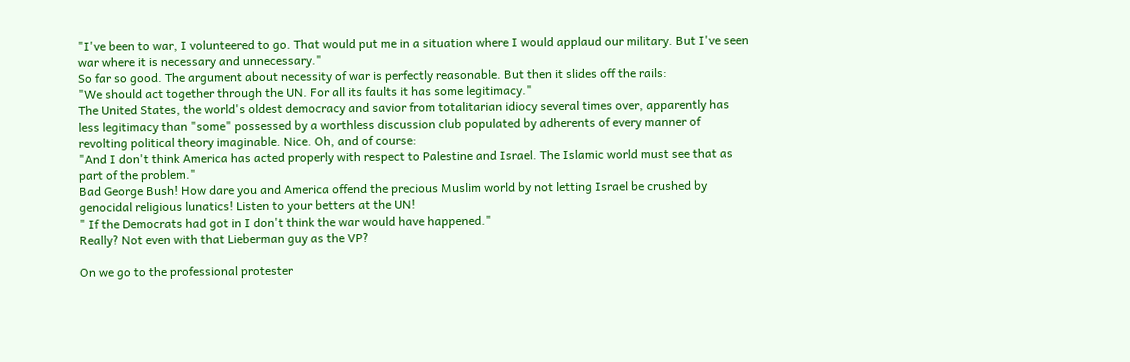"I've been to war, I volunteered to go. That would put me in a situation where I would applaud our military. But I've seen war where it is necessary and unnecessary."
So far so good. The argument about necessity of war is perfectly reasonable. But then it slides off the rails:
"We should act together through the UN. For all its faults it has some legitimacy."
The United States, the world's oldest democracy and savior from totalitarian idiocy several times over, apparently has less legitimacy than "some" possessed by a worthless discussion club populated by adherents of every manner of revolting political theory imaginable. Nice. Oh, and of course:
"And I don't think America has acted properly with respect to Palestine and Israel. The Islamic world must see that as part of the problem."
Bad George Bush! How dare you and America offend the precious Muslim world by not letting Israel be crushed by genocidal religious lunatics! Listen to your betters at the UN!
" If the Democrats had got in I don't think the war would have happened."
Really? Not even with that Lieberman guy as the VP?

On we go to the professional protester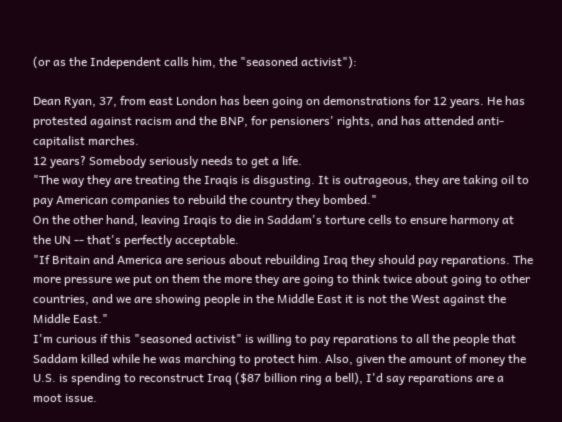(or as the Independent calls him, the "seasoned activist"):

Dean Ryan, 37, from east London has been going on demonstrations for 12 years. He has protested against racism and the BNP, for pensioners' rights, and has attended anti-capitalist marches.
12 years? Somebody seriously needs to get a life.
"The way they are treating the Iraqis is disgusting. It is outrageous, they are taking oil to pay American companies to rebuild the country they bombed."
On the other hand, leaving Iraqis to die in Saddam's torture cells to ensure harmony at the UN -- that's perfectly acceptable.
"If Britain and America are serious about rebuilding Iraq they should pay reparations. The more pressure we put on them the more they are going to think twice about going to other countries, and we are showing people in the Middle East it is not the West against the Middle East."
I'm curious if this "seasoned activist" is willing to pay reparations to all the people that Saddam killed while he was marching to protect him. Also, given the amount of money the U.S. is spending to reconstruct Iraq ($87 billion ring a bell), I'd say reparations are a moot issue.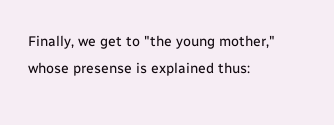Finally, we get to "the young mother," whose presense is explained thus: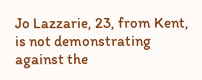Jo Lazzarie, 23, from Kent, is not demonstrating against the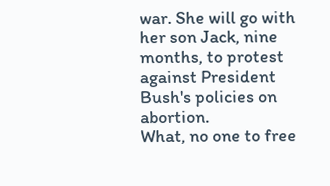war. She will go with her son Jack, nine months, to protest against President Bush's policies on abortion.
What, no one to free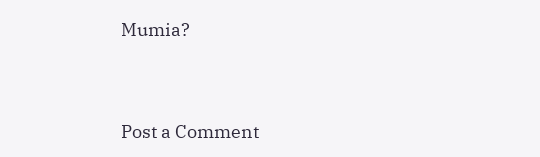Mumia?


Post a Comment